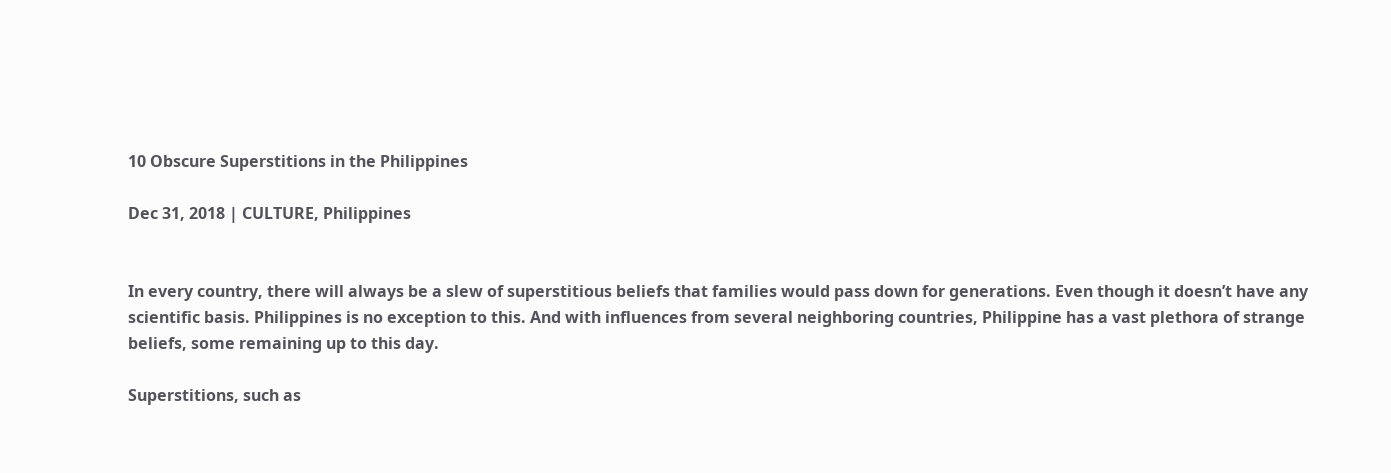10 Obscure Superstitions in the Philippines

Dec 31, 2018 | CULTURE, Philippines


In every country, there will always be a slew of superstitious beliefs that families would pass down for generations. Even though it doesn’t have any scientific basis. Philippines is no exception to this. And with influences from several neighboring countries, Philippine has a vast plethora of strange beliefs, some remaining up to this day.

Superstitions, such as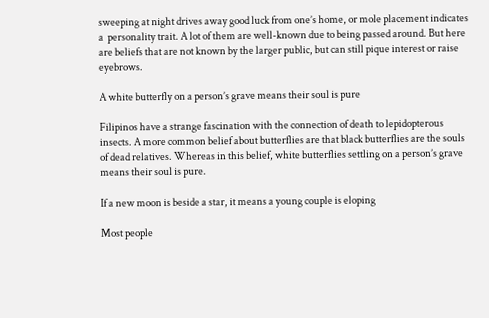sweeping at night drives away good luck from one’s home, or mole placement indicates a  personality trait. A lot of them are well-known due to being passed around. But here are beliefs that are not known by the larger public, but can still pique interest or raise eyebrows.

A white butterfly on a person’s grave means their soul is pure

Filipinos have a strange fascination with the connection of death to lepidopterous insects. A more common belief about butterflies are that black butterflies are the souls of dead relatives. Whereas in this belief, white butterflies settling on a person’s grave means their soul is pure.

If a new moon is beside a star, it means a young couple is eloping

Most people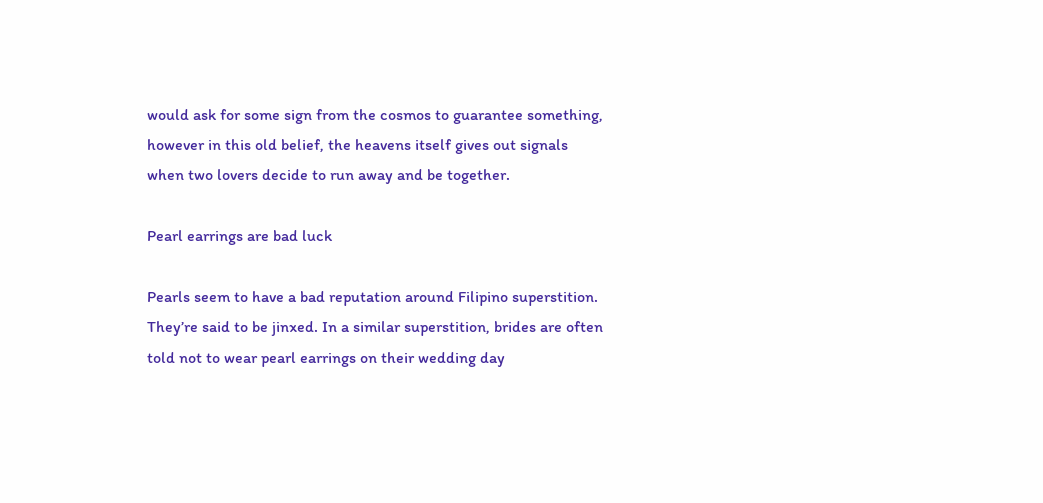would ask for some sign from the cosmos to guarantee something, however in this old belief, the heavens itself gives out signals when two lovers decide to run away and be together.

Pearl earrings are bad luck

Pearls seem to have a bad reputation around Filipino superstition. They’re said to be jinxed. In a similar superstition, brides are often told not to wear pearl earrings on their wedding day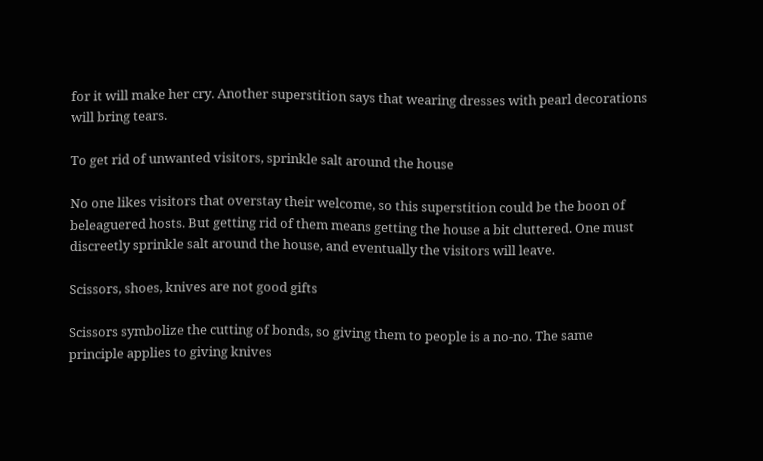for it will make her cry. Another superstition says that wearing dresses with pearl decorations will bring tears.

To get rid of unwanted visitors, sprinkle salt around the house

No one likes visitors that overstay their welcome, so this superstition could be the boon of beleaguered hosts. But getting rid of them means getting the house a bit cluttered. One must discreetly sprinkle salt around the house, and eventually the visitors will leave.

Scissors, shoes, knives are not good gifts

Scissors symbolize the cutting of bonds, so giving them to people is a no-no. The same principle applies to giving knives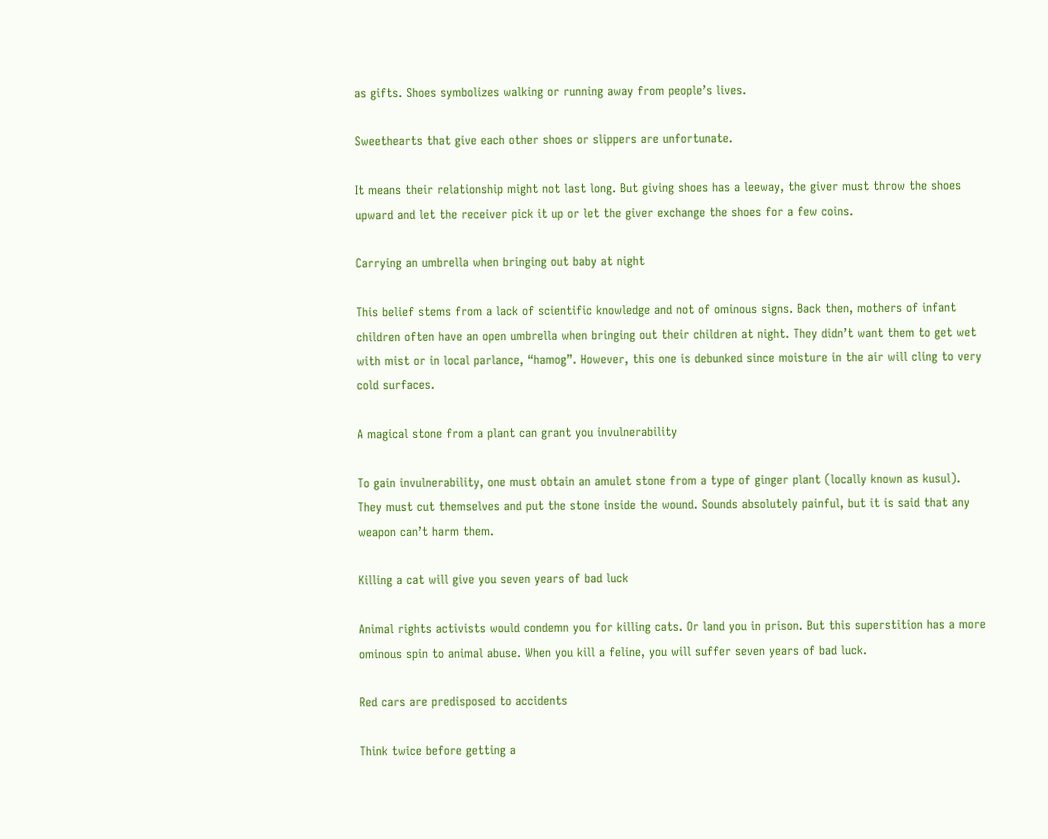as gifts. Shoes symbolizes walking or running away from people’s lives.

Sweethearts that give each other shoes or slippers are unfortunate.

It means their relationship might not last long. But giving shoes has a leeway, the giver must throw the shoes upward and let the receiver pick it up or let the giver exchange the shoes for a few coins.

Carrying an umbrella when bringing out baby at night

This belief stems from a lack of scientific knowledge and not of ominous signs. Back then, mothers of infant children often have an open umbrella when bringing out their children at night. They didn’t want them to get wet with mist or in local parlance, “hamog”. However, this one is debunked since moisture in the air will cling to very cold surfaces.

A magical stone from a plant can grant you invulnerability

To gain invulnerability, one must obtain an amulet stone from a type of ginger plant (locally known as kusul). They must cut themselves and put the stone inside the wound. Sounds absolutely painful, but it is said that any weapon can’t harm them.

Killing a cat will give you seven years of bad luck

Animal rights activists would condemn you for killing cats. Or land you in prison. But this superstition has a more ominous spin to animal abuse. When you kill a feline, you will suffer seven years of bad luck.

Red cars are predisposed to accidents

Think twice before getting a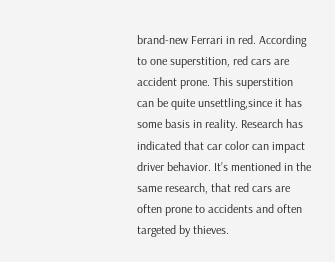brand-new Ferrari in red. According to one superstition, red cars are  accident prone. This superstition can be quite unsettling,since it has some basis in reality. Research has indicated that car color can impact driver behavior. It’s mentioned in the same research, that red cars are often prone to accidents and often targeted by thieves.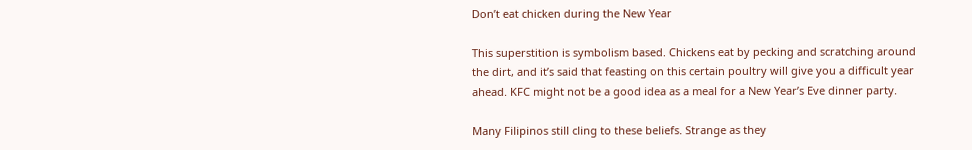Don’t eat chicken during the New Year

This superstition is symbolism based. Chickens eat by pecking and scratching around the dirt, and it’s said that feasting on this certain poultry will give you a difficult year ahead. KFC might not be a good idea as a meal for a New Year’s Eve dinner party.

Many Filipinos still cling to these beliefs. Strange as they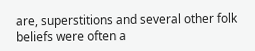are, superstitions and several other folk beliefs were often a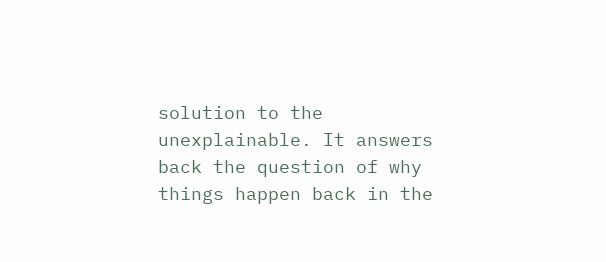solution to the unexplainable. It answers back the question of why things happen back in the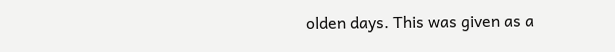olden days. This was given as a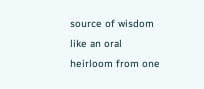source of wisdom like an oral heirloom from one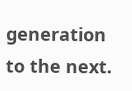generation to the next.